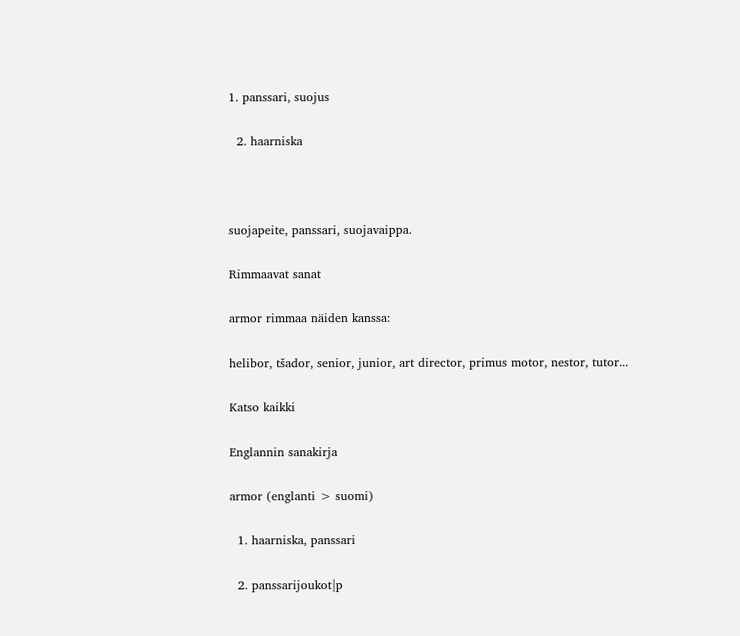1. panssari, suojus

  2. haarniska



suojapeite, panssari, suojavaippa.

Rimmaavat sanat

armor rimmaa näiden kanssa:

helibor, tšador, senior, junior, art director, primus motor, nestor, tutor...

Katso kaikki

Englannin sanakirja

armor (englanti > suomi)

  1. haarniska, panssari

  2. panssarijoukot|p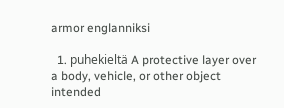armor englanniksi

  1. puhekieltä A protective layer over a body, vehicle, or other object intended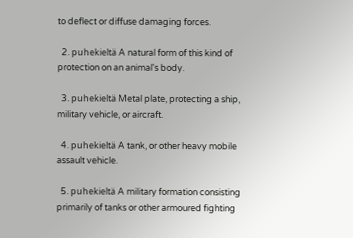to deflect or diffuse damaging forces.

  2. puhekieltä A natural form of this kind of protection on an animal's body.

  3. puhekieltä Metal plate, protecting a ship, military vehicle, or aircraft.

  4. puhekieltä A tank, or other heavy mobile assault vehicle.

  5. puhekieltä A military formation consisting primarily of tanks or other armoured fighting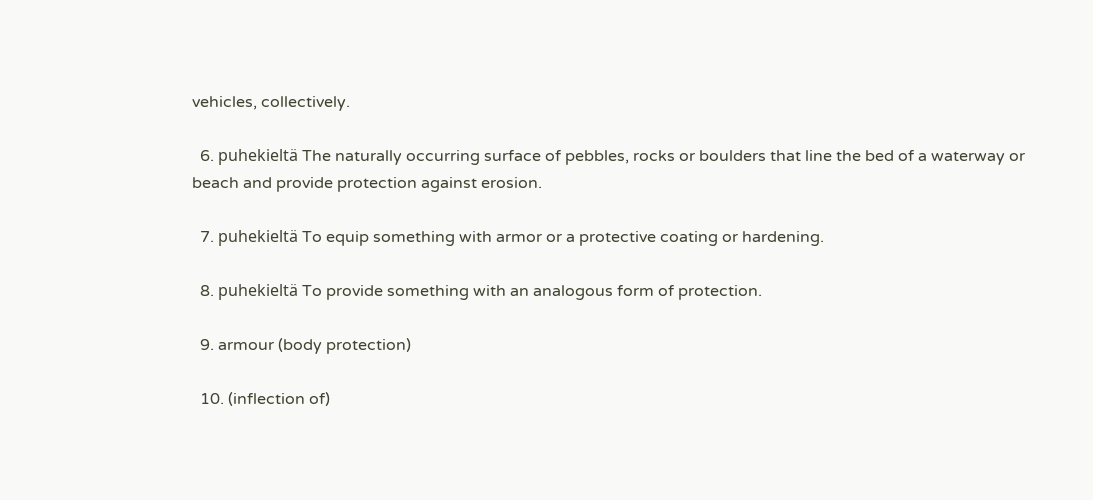vehicles, collectively.

  6. puhekieltä The naturally occurring surface of pebbles, rocks or boulders that line the bed of a waterway or beach and provide protection against erosion.

  7. puhekieltä To equip something with armor or a protective coating or hardening.

  8. puhekieltä To provide something with an analogous form of protection.

  9. armour (body protection)

  10. (inflection of)